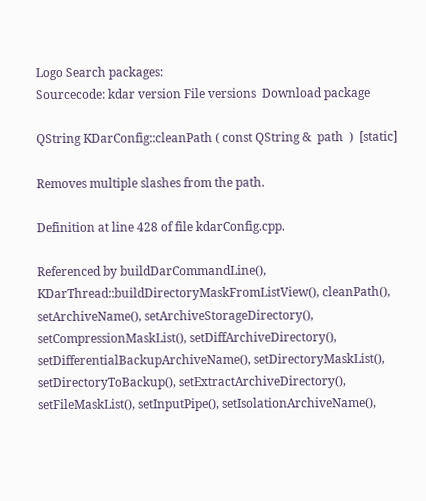Logo Search packages:
Sourcecode: kdar version File versions  Download package

QString KDarConfig::cleanPath ( const QString &  path  )  [static]

Removes multiple slashes from the path.

Definition at line 428 of file kdarConfig.cpp.

Referenced by buildDarCommandLine(), KDarThread::buildDirectoryMaskFromListView(), cleanPath(), setArchiveName(), setArchiveStorageDirectory(), setCompressionMaskList(), setDiffArchiveDirectory(), setDifferentialBackupArchiveName(), setDirectoryMaskList(), setDirectoryToBackup(), setExtractArchiveDirectory(), setFileMaskList(), setInputPipe(), setIsolationArchiveName(),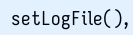setLogFile(),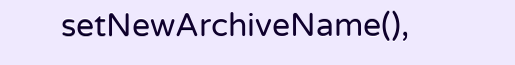setNewArchiveName(),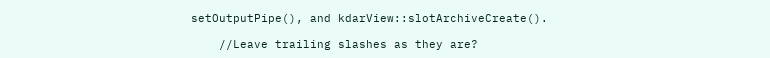setOutputPipe(), and kdarView::slotArchiveCreate().

    //Leave trailing slashes as they are?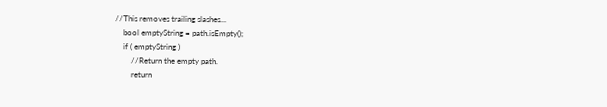//This removes trailing slashes...
    bool emptyString = path.isEmpty();
    if ( emptyString )
        //Return the empty path.
        return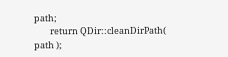path;
        return QDir::cleanDirPath( path );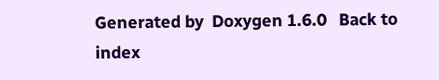Generated by  Doxygen 1.6.0   Back to index